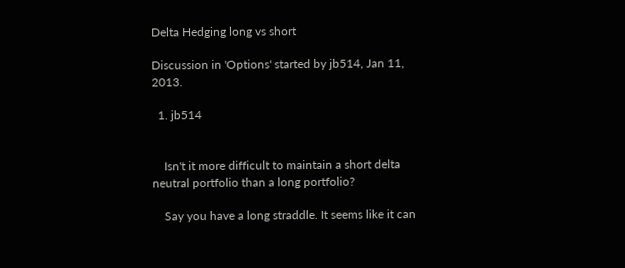Delta Hedging long vs short

Discussion in 'Options' started by jb514, Jan 11, 2013.

  1. jb514


    Isn't it more difficult to maintain a short delta neutral portfolio than a long portfolio?

    Say you have a long straddle. It seems like it can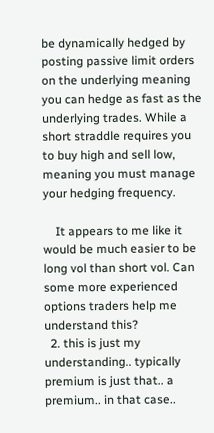be dynamically hedged by posting passive limit orders on the underlying meaning you can hedge as fast as the underlying trades. While a short straddle requires you to buy high and sell low, meaning you must manage your hedging frequency.

    It appears to me like it would be much easier to be long vol than short vol. Can some more experienced options traders help me understand this?
  2. this is just my understanding.. typically premium is just that.. a premium.. in that case..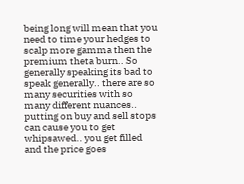being long will mean that you need to time your hedges to scalp more gamma then the premium theta burn.. So generally speaking its bad to speak generally.. there are so many securities with so many different nuances.. putting on buy and sell stops can cause you to get whipsawed.. you get filled and the price goes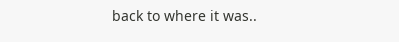back to where it was..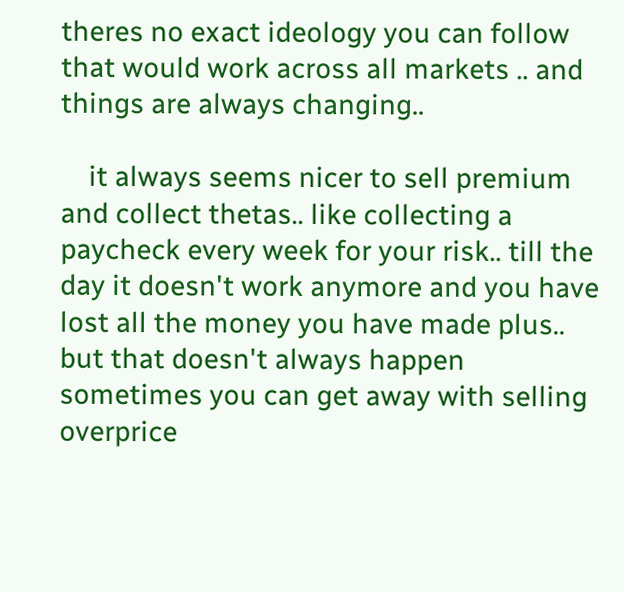theres no exact ideology you can follow that would work across all markets .. and things are always changing..

    it always seems nicer to sell premium and collect thetas.. like collecting a paycheck every week for your risk.. till the day it doesn't work anymore and you have lost all the money you have made plus.. but that doesn't always happen sometimes you can get away with selling overprice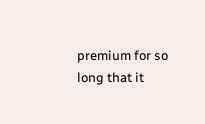premium for so long that it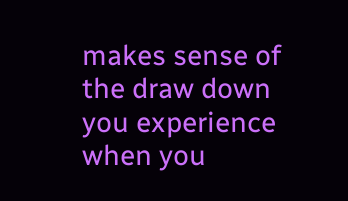makes sense of the draw down you experience when you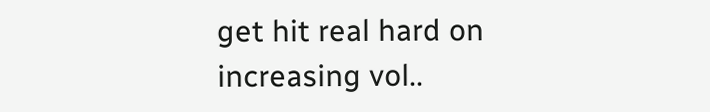get hit real hard on increasing vol..